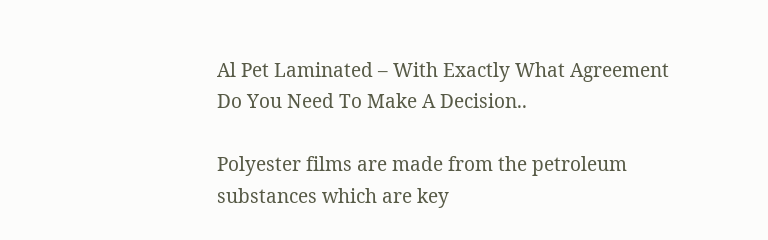Al Pet Laminated – With Exactly What Agreement Do You Need To Make A Decision..

Polyester films are made from the petroleum substances which are key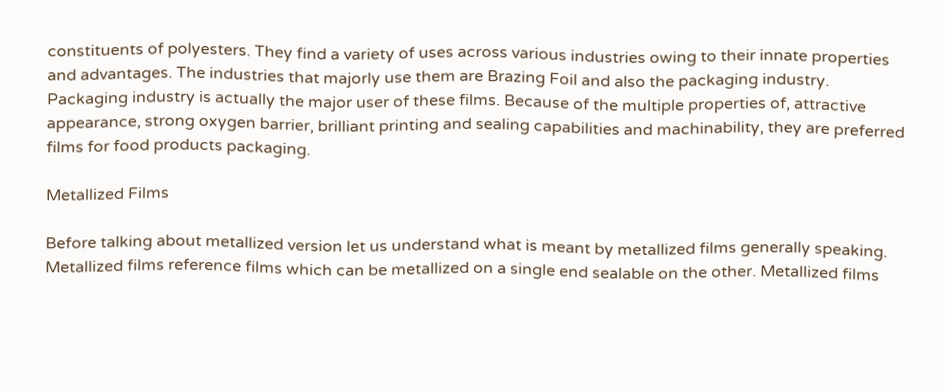constituents of polyesters. They find a variety of uses across various industries owing to their innate properties and advantages. The industries that majorly use them are Brazing Foil and also the packaging industry. Packaging industry is actually the major user of these films. Because of the multiple properties of, attractive appearance, strong oxygen barrier, brilliant printing and sealing capabilities and machinability, they are preferred films for food products packaging.

Metallized Films

Before talking about metallized version let us understand what is meant by metallized films generally speaking. Metallized films reference films which can be metallized on a single end sealable on the other. Metallized films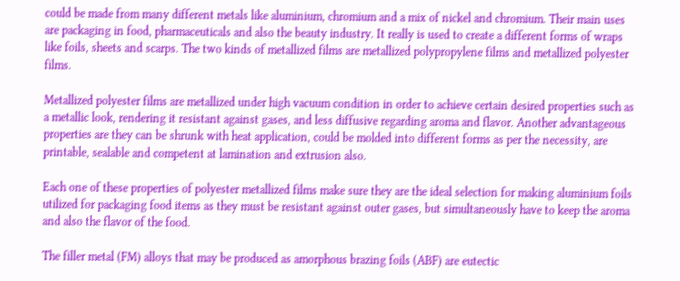could be made from many different metals like aluminium, chromium and a mix of nickel and chromium. Their main uses are packaging in food, pharmaceuticals and also the beauty industry. It really is used to create a different forms of wraps like foils, sheets and scarps. The two kinds of metallized films are metallized polypropylene films and metallized polyester films.

Metallized polyester films are metallized under high vacuum condition in order to achieve certain desired properties such as a metallic look, rendering it resistant against gases, and less diffusive regarding aroma and flavor. Another advantageous properties are they can be shrunk with heat application, could be molded into different forms as per the necessity, are printable, sealable and competent at lamination and extrusion also.

Each one of these properties of polyester metallized films make sure they are the ideal selection for making aluminium foils utilized for packaging food items as they must be resistant against outer gases, but simultaneously have to keep the aroma and also the flavor of the food.

The filler metal (FM) alloys that may be produced as amorphous brazing foils (ABF) are eutectic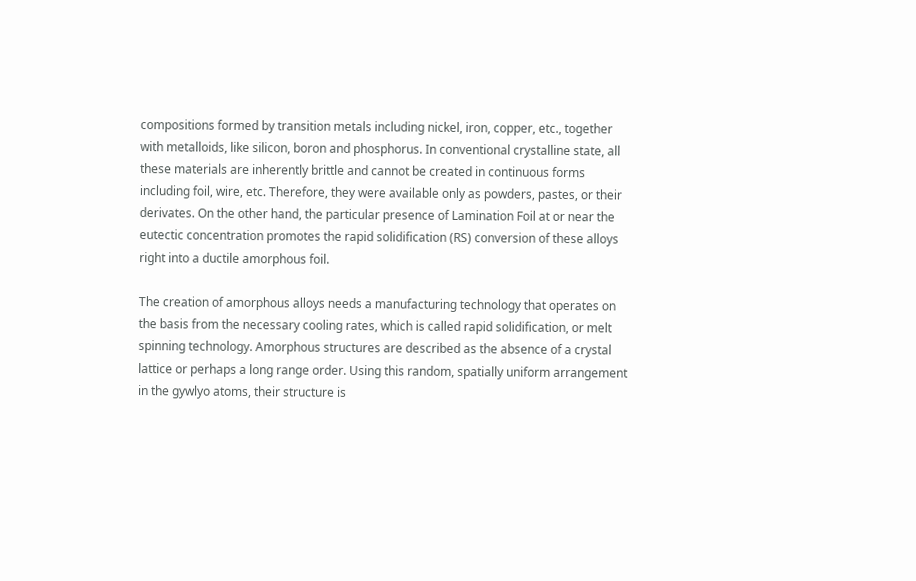compositions formed by transition metals including nickel, iron, copper, etc., together with metalloids, like silicon, boron and phosphorus. In conventional crystalline state, all these materials are inherently brittle and cannot be created in continuous forms including foil, wire, etc. Therefore, they were available only as powders, pastes, or their derivates. On the other hand, the particular presence of Lamination Foil at or near the eutectic concentration promotes the rapid solidification (RS) conversion of these alloys right into a ductile amorphous foil.

The creation of amorphous alloys needs a manufacturing technology that operates on the basis from the necessary cooling rates, which is called rapid solidification, or melt spinning technology. Amorphous structures are described as the absence of a crystal lattice or perhaps a long range order. Using this random, spatially uniform arrangement in the gywlyo atoms, their structure is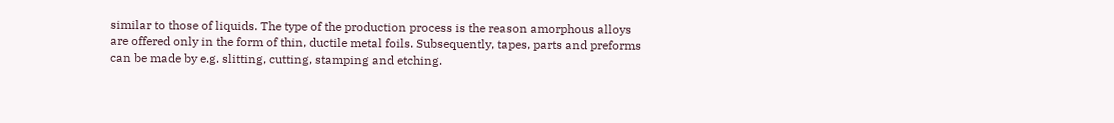similar to those of liquids. The type of the production process is the reason amorphous alloys are offered only in the form of thin, ductile metal foils. Subsequently, tapes, parts and preforms can be made by e.g. slitting, cutting, stamping and etching.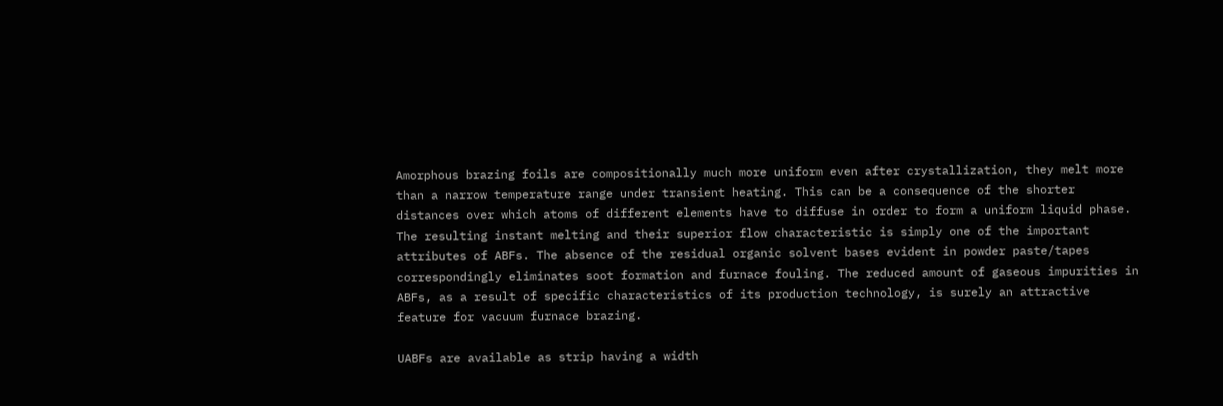Amorphous brazing foils are compositionally much more uniform even after crystallization, they melt more than a narrow temperature range under transient heating. This can be a consequence of the shorter distances over which atoms of different elements have to diffuse in order to form a uniform liquid phase. The resulting instant melting and their superior flow characteristic is simply one of the important attributes of ABFs. The absence of the residual organic solvent bases evident in powder paste/tapes correspondingly eliminates soot formation and furnace fouling. The reduced amount of gaseous impurities in ABFs, as a result of specific characteristics of its production technology, is surely an attractive feature for vacuum furnace brazing.

UABFs are available as strip having a width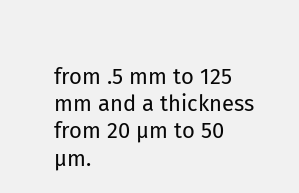from .5 mm to 125 mm and a thickness from 20 µm to 50 µm.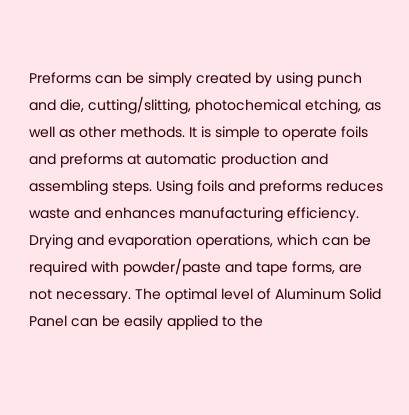Preforms can be simply created by using punch and die, cutting/slitting, photochemical etching, as well as other methods. It is simple to operate foils and preforms at automatic production and assembling steps. Using foils and preforms reduces waste and enhances manufacturing efficiency. Drying and evaporation operations, which can be required with powder/paste and tape forms, are not necessary. The optimal level of Aluminum Solid Panel can be easily applied to the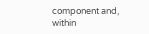component and, within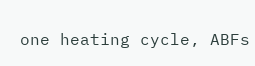one heating cycle, ABFs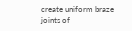create uniform braze joints of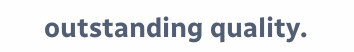outstanding quality.